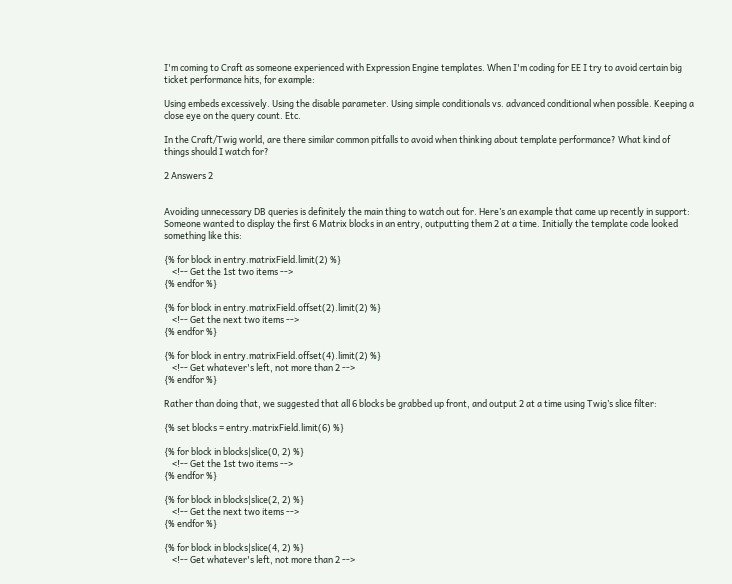I'm coming to Craft as someone experienced with Expression Engine templates. When I'm coding for EE I try to avoid certain big ticket performance hits, for example:

Using embeds excessively. Using the disable parameter. Using simple conditionals vs. advanced conditional when possible. Keeping a close eye on the query count. Etc.

In the Craft/Twig world, are there similar common pitfalls to avoid when thinking about template performance? What kind of things should I watch for?

2 Answers 2


Avoiding unnecessary DB queries is definitely the main thing to watch out for. Here’s an example that came up recently in support: Someone wanted to display the first 6 Matrix blocks in an entry, outputting them 2 at a time. Initially the template code looked something like this:

{% for block in entry.matrixField.limit(2) %}
    <!-- Get the 1st two items -->
{% endfor %}

{% for block in entry.matrixField.offset(2).limit(2) %}
    <!-- Get the next two items -->
{% endfor %}

{% for block in entry.matrixField.offset(4).limit(2) %}
    <!-- Get whatever's left, not more than 2 -->
{% endfor %}

Rather than doing that, we suggested that all 6 blocks be grabbed up front, and output 2 at a time using Twig’s slice filter:

{% set blocks = entry.matrixField.limit(6) %}

{% for block in blocks|slice(0, 2) %}
    <!-- Get the 1st two items -->
{% endfor %}

{% for block in blocks|slice(2, 2) %}
    <!-- Get the next two items -->
{% endfor %}

{% for block in blocks|slice(4, 2) %}
    <!-- Get whatever's left, not more than 2 -->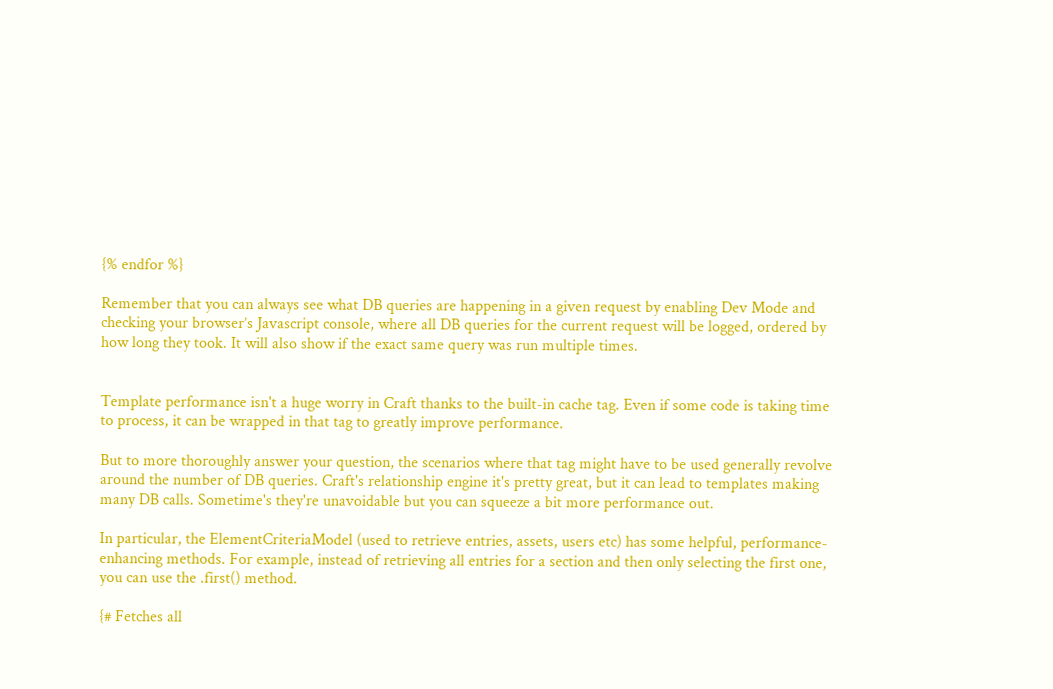{% endfor %}

Remember that you can always see what DB queries are happening in a given request by enabling Dev Mode and checking your browser’s Javascript console, where all DB queries for the current request will be logged, ordered by how long they took. It will also show if the exact same query was run multiple times.


Template performance isn't a huge worry in Craft thanks to the built-in cache tag. Even if some code is taking time to process, it can be wrapped in that tag to greatly improve performance.

But to more thoroughly answer your question, the scenarios where that tag might have to be used generally revolve around the number of DB queries. Craft's relationship engine it's pretty great, but it can lead to templates making many DB calls. Sometime's they're unavoidable but you can squeeze a bit more performance out.

In particular, the ElementCriteriaModel (used to retrieve entries, assets, users etc) has some helpful, performance-enhancing methods. For example, instead of retrieving all entries for a section and then only selecting the first one, you can use the .first() method.

{# Fetches all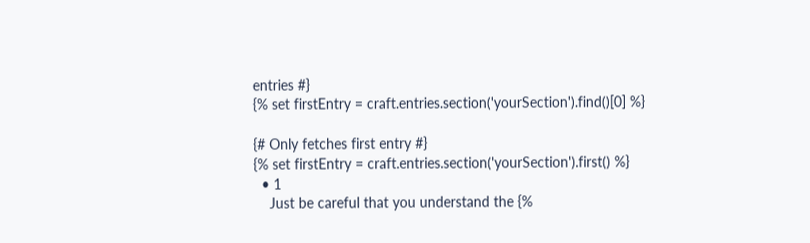entries #}
{% set firstEntry = craft.entries.section('yourSection').find()[0] %}

{# Only fetches first entry #}
{% set firstEntry = craft.entries.section('yourSection').first() %}
  • 1
    Just be careful that you understand the {%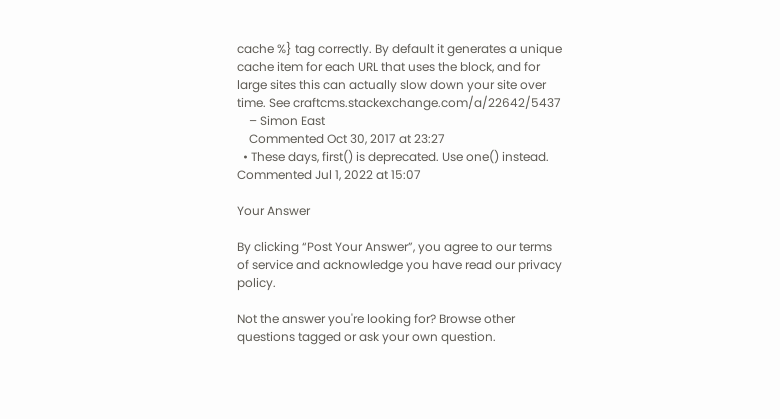cache %} tag correctly. By default it generates a unique cache item for each URL that uses the block, and for large sites this can actually slow down your site over time. See craftcms.stackexchange.com/a/22642/5437
    – Simon East
    Commented Oct 30, 2017 at 23:27
  • These days, first() is deprecated. Use one() instead. Commented Jul 1, 2022 at 15:07

Your Answer

By clicking “Post Your Answer”, you agree to our terms of service and acknowledge you have read our privacy policy.

Not the answer you're looking for? Browse other questions tagged or ask your own question.